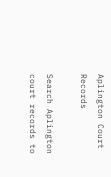Aplington Court Records

Search Aplington court records to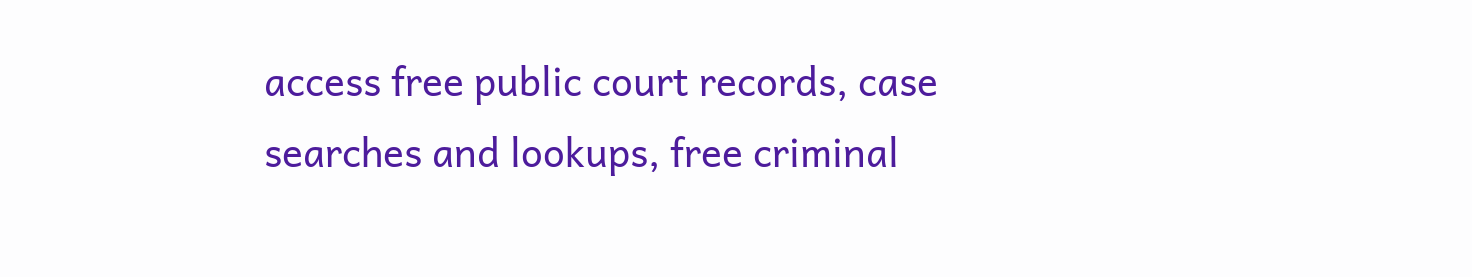access free public court records, case searches and lookups, free criminal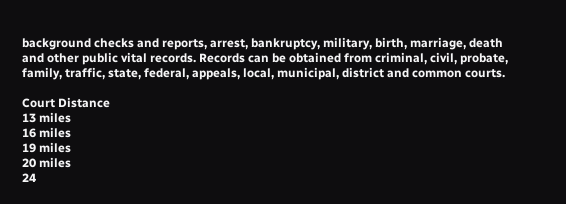background checks and reports, arrest, bankruptcy, military, birth, marriage, death and other public vital records. Records can be obtained from criminal, civil, probate, family, traffic, state, federal, appeals, local, municipal, district and common courts.

Court Distance
13 miles
16 miles
19 miles
20 miles
24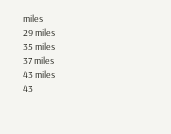miles
29 miles
35 miles
37 miles
43 miles
43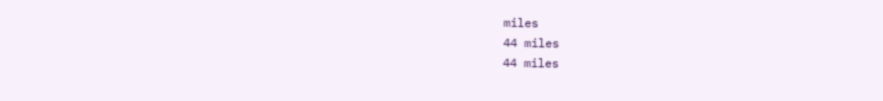miles
44 miles
44 miles